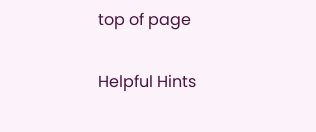top of page

Helpful Hints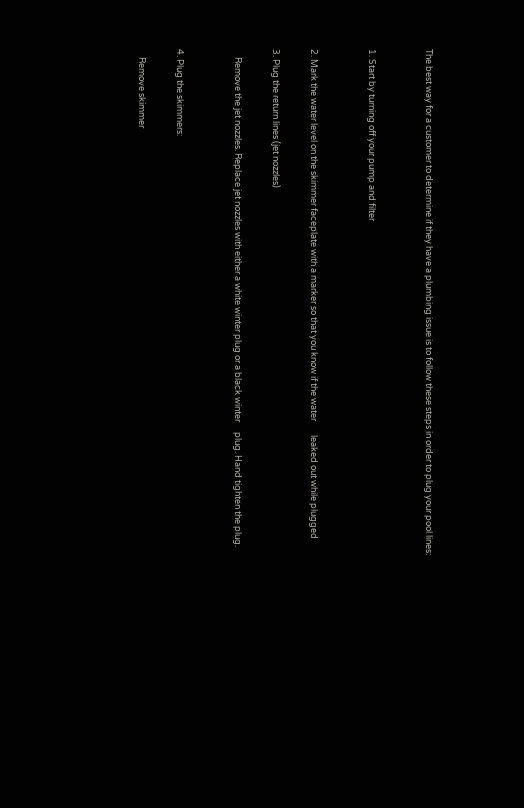The best way for a customer to determine if they have a plumbing issue is to follow these steps in order to plug your pool lines:


1. Start by turning off your pump and filter


2. Mark the water level on the skimmer faceplate with a marker so that you know if the water       leaked out while plugged

3. Plug the return lines (jet nozzles)

    Remove the jet nozzles. Replace jet nozzles with either a white winter plug or a black winter     plug. Hand tighten the plug.


4. Plug the skimmers:

    Remove skimmer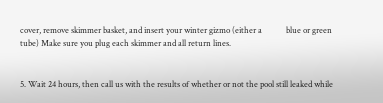cover, remove skimmer basket, and insert your winter gizmo (either a            blue or green tube) Make sure you plug each skimmer and all return lines.


5. Wait 24 hours, then call us with the results of whether or not the pool still leaked while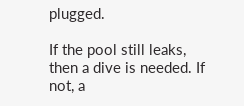plugged.

If the pool still leaks, then a dive is needed. If not, a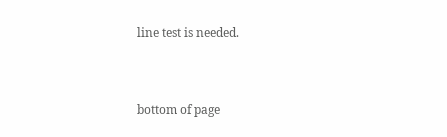line test is needed.


bottom of page